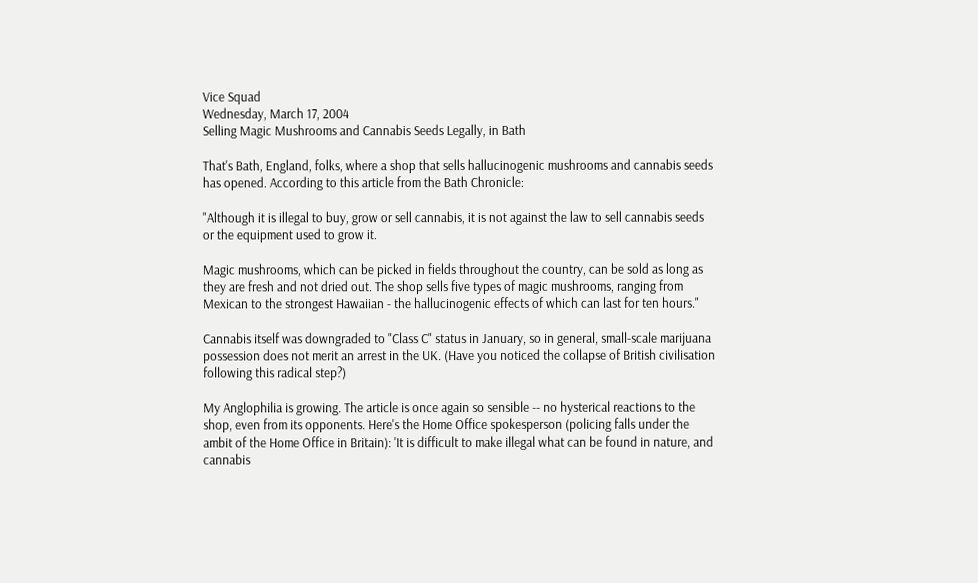Vice Squad
Wednesday, March 17, 2004
Selling Magic Mushrooms and Cannabis Seeds Legally, in Bath

That's Bath, England, folks, where a shop that sells hallucinogenic mushrooms and cannabis seeds has opened. According to this article from the Bath Chronicle:

"Although it is illegal to buy, grow or sell cannabis, it is not against the law to sell cannabis seeds or the equipment used to grow it.

Magic mushrooms, which can be picked in fields throughout the country, can be sold as long as they are fresh and not dried out. The shop sells five types of magic mushrooms, ranging from Mexican to the strongest Hawaiian - the hallucinogenic effects of which can last for ten hours."

Cannabis itself was downgraded to "Class C" status in January, so in general, small-scale marijuana possession does not merit an arrest in the UK. (Have you noticed the collapse of British civilisation following this radical step?)

My Anglophilia is growing. The article is once again so sensible -- no hysterical reactions to the shop, even from its opponents. Here's the Home Office spokesperson (policing falls under the ambit of the Home Office in Britain): 'It is difficult to make illegal what can be found in nature, and cannabis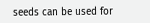seeds can be used for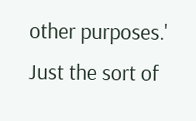other purposes.' Just the sort of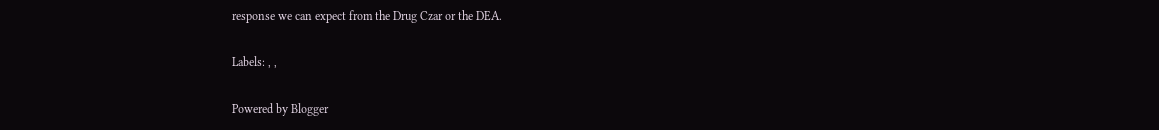response we can expect from the Drug Czar or the DEA.

Labels: , ,

Powered by Blogger